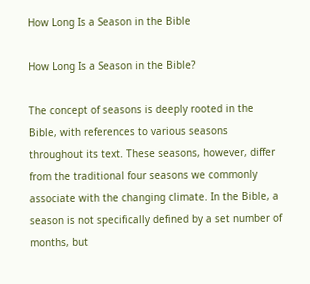How Long Is a Season in the Bible

How Long Is a Season in the Bible?

The concept of seasons is deeply rooted in the Bible, with references to various seasons throughout its text. These seasons, however, differ from the traditional four seasons we commonly associate with the changing climate. In the Bible, a season is not specifically defined by a set number of months, but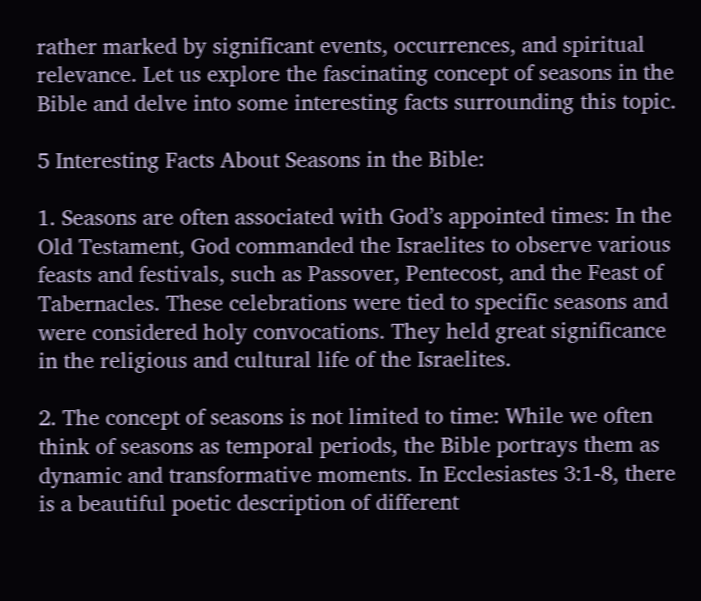rather marked by significant events, occurrences, and spiritual relevance. Let us explore the fascinating concept of seasons in the Bible and delve into some interesting facts surrounding this topic.

5 Interesting Facts About Seasons in the Bible:

1. Seasons are often associated with God’s appointed times: In the Old Testament, God commanded the Israelites to observe various feasts and festivals, such as Passover, Pentecost, and the Feast of Tabernacles. These celebrations were tied to specific seasons and were considered holy convocations. They held great significance in the religious and cultural life of the Israelites.

2. The concept of seasons is not limited to time: While we often think of seasons as temporal periods, the Bible portrays them as dynamic and transformative moments. In Ecclesiastes 3:1-8, there is a beautiful poetic description of different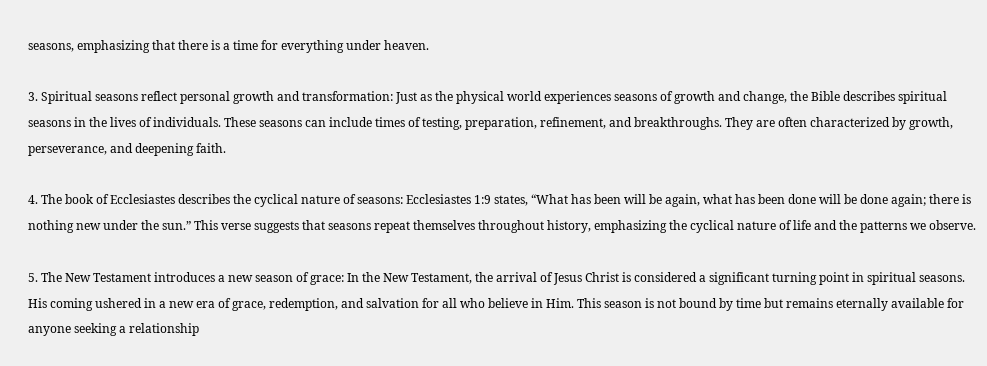seasons, emphasizing that there is a time for everything under heaven.

3. Spiritual seasons reflect personal growth and transformation: Just as the physical world experiences seasons of growth and change, the Bible describes spiritual seasons in the lives of individuals. These seasons can include times of testing, preparation, refinement, and breakthroughs. They are often characterized by growth, perseverance, and deepening faith.

4. The book of Ecclesiastes describes the cyclical nature of seasons: Ecclesiastes 1:9 states, “What has been will be again, what has been done will be done again; there is nothing new under the sun.” This verse suggests that seasons repeat themselves throughout history, emphasizing the cyclical nature of life and the patterns we observe.

5. The New Testament introduces a new season of grace: In the New Testament, the arrival of Jesus Christ is considered a significant turning point in spiritual seasons. His coming ushered in a new era of grace, redemption, and salvation for all who believe in Him. This season is not bound by time but remains eternally available for anyone seeking a relationship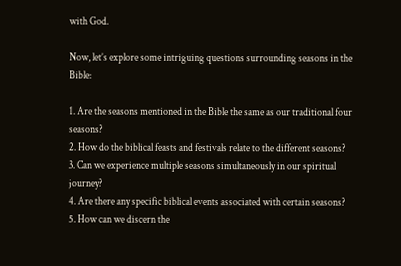with God.

Now, let’s explore some intriguing questions surrounding seasons in the Bible:

1. Are the seasons mentioned in the Bible the same as our traditional four seasons?
2. How do the biblical feasts and festivals relate to the different seasons?
3. Can we experience multiple seasons simultaneously in our spiritual journey?
4. Are there any specific biblical events associated with certain seasons?
5. How can we discern the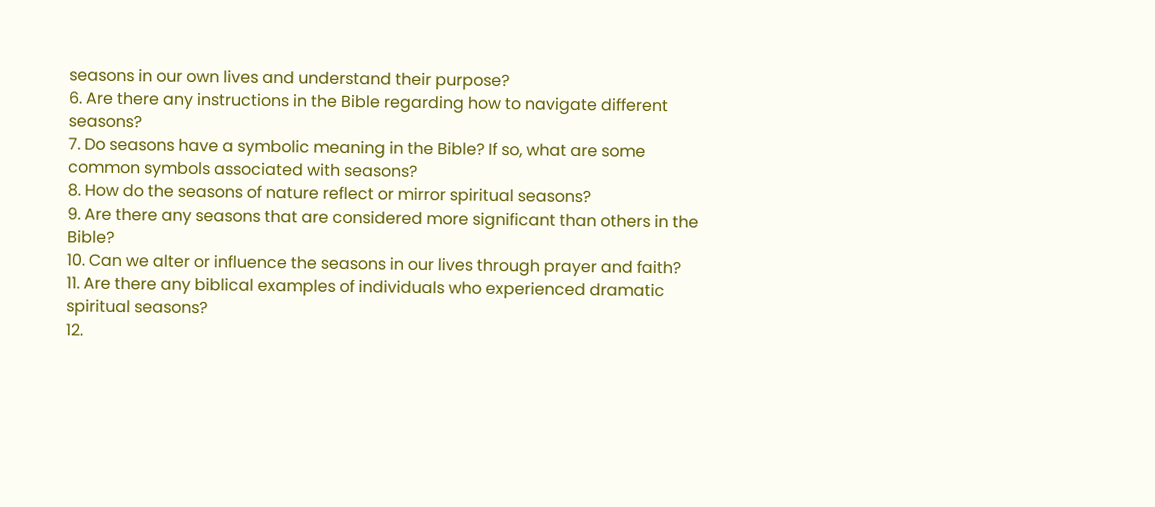seasons in our own lives and understand their purpose?
6. Are there any instructions in the Bible regarding how to navigate different seasons?
7. Do seasons have a symbolic meaning in the Bible? If so, what are some common symbols associated with seasons?
8. How do the seasons of nature reflect or mirror spiritual seasons?
9. Are there any seasons that are considered more significant than others in the Bible?
10. Can we alter or influence the seasons in our lives through prayer and faith?
11. Are there any biblical examples of individuals who experienced dramatic spiritual seasons?
12.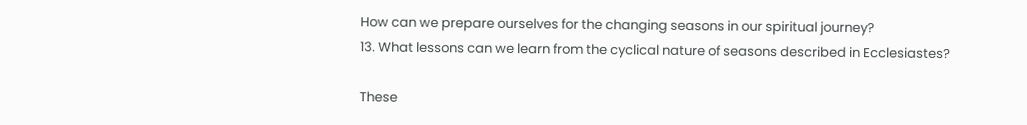How can we prepare ourselves for the changing seasons in our spiritual journey?
13. What lessons can we learn from the cyclical nature of seasons described in Ecclesiastes?

These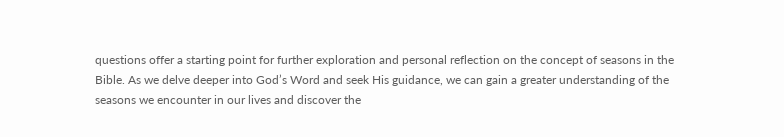questions offer a starting point for further exploration and personal reflection on the concept of seasons in the Bible. As we delve deeper into God’s Word and seek His guidance, we can gain a greater understanding of the seasons we encounter in our lives and discover the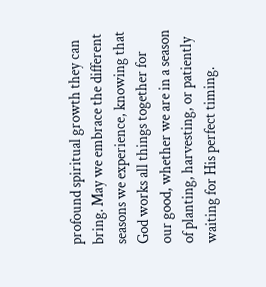profound spiritual growth they can bring. May we embrace the different seasons we experience, knowing that God works all things together for our good, whether we are in a season of planting, harvesting, or patiently waiting for His perfect timing.